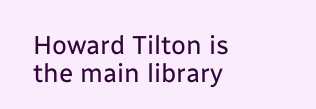Howard Tilton is the main library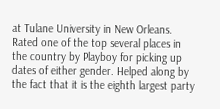at Tulane University in New Orleans. Rated one of the top several places in the country by Playboy for picking up dates of either gender. Helped along by the fact that it is the eighth largest party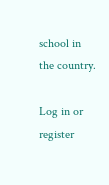school in the country.

Log in or register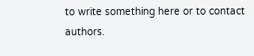to write something here or to contact authors.